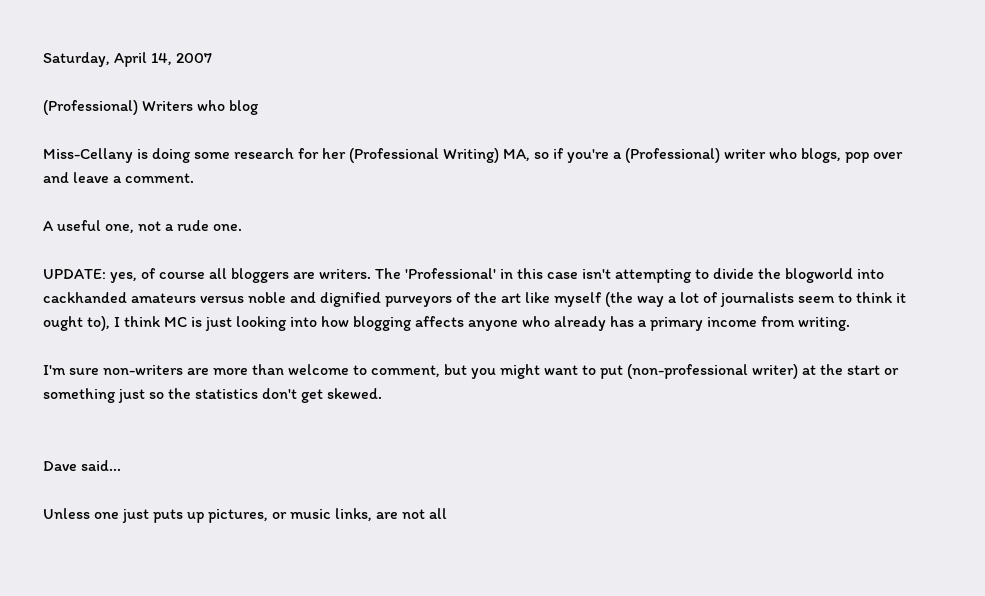Saturday, April 14, 2007

(Professional) Writers who blog

Miss-Cellany is doing some research for her (Professional Writing) MA, so if you're a (Professional) writer who blogs, pop over and leave a comment.

A useful one, not a rude one.

UPDATE: yes, of course all bloggers are writers. The 'Professional' in this case isn't attempting to divide the blogworld into cackhanded amateurs versus noble and dignified purveyors of the art like myself (the way a lot of journalists seem to think it ought to), I think MC is just looking into how blogging affects anyone who already has a primary income from writing.

I'm sure non-writers are more than welcome to comment, but you might want to put (non-professional writer) at the start or something just so the statistics don't get skewed.


Dave said...

Unless one just puts up pictures, or music links, are not all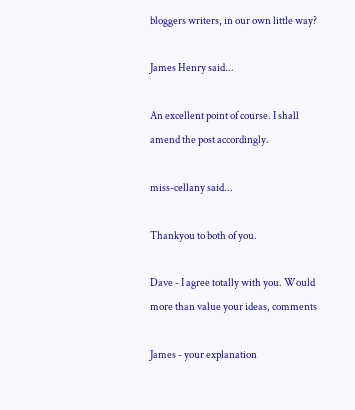bloggers writers, in our own little way?

James Henry said...

An excellent point of course. I shall amend the post accordingly.

miss-cellany said...

Thankyou to both of you.

Dave - I agree totally with you. Would more than value your ideas, comments

James - your explanation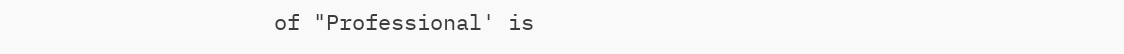of "Professional' is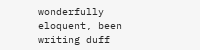wonderfully eloquent, been writing duff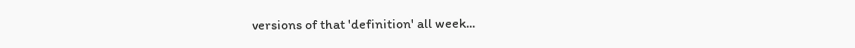versions of that 'definition' all week...